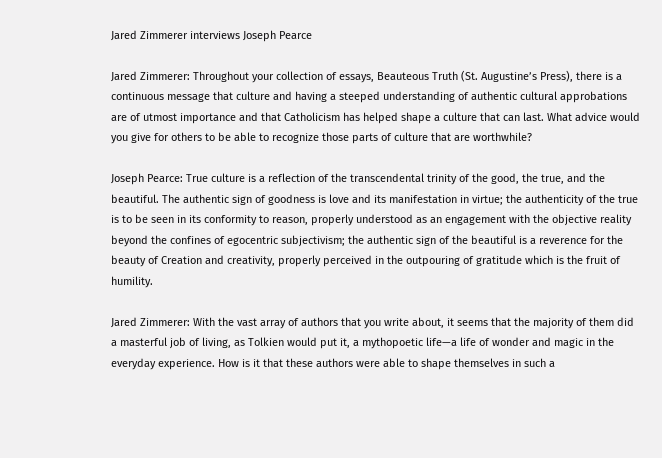Jared Zimmerer interviews Joseph Pearce

Jared Zimmerer: Throughout your collection of essays, Beauteous Truth (St. Augustine’s Press), there is a continuous message that culture and having a steeped understanding of authentic cultural approbations are of utmost importance and that Catholicism has helped shape a culture that can last. What advice would you give for others to be able to recognize those parts of culture that are worthwhile?

Joseph Pearce: True culture is a reflection of the transcendental trinity of the good, the true, and the beautiful. The authentic sign of goodness is love and its manifestation in virtue; the authenticity of the true is to be seen in its conformity to reason, properly understood as an engagement with the objective reality beyond the confines of egocentric subjectivism; the authentic sign of the beautiful is a reverence for the beauty of Creation and creativity, properly perceived in the outpouring of gratitude which is the fruit of humility.

Jared Zimmerer: With the vast array of authors that you write about, it seems that the majority of them did a masterful job of living, as Tolkien would put it, a mythopoetic life—a life of wonder and magic in the everyday experience. How is it that these authors were able to shape themselves in such a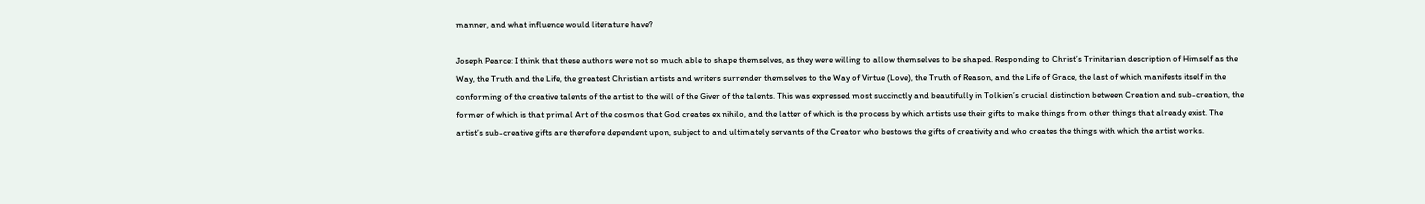manner, and what influence would literature have?

Joseph Pearce: I think that these authors were not so much able to shape themselves, as they were willing to allow themselves to be shaped. Responding to Christ’s Trinitarian description of Himself as the Way, the Truth and the Life, the greatest Christian artists and writers surrender themselves to the Way of Virtue (Love), the Truth of Reason, and the Life of Grace, the last of which manifests itself in the conforming of the creative talents of the artist to the will of the Giver of the talents. This was expressed most succinctly and beautifully in Tolkien’s crucial distinction between Creation and sub-creation, the former of which is that primal Art of the cosmos that God creates ex nihilo, and the latter of which is the process by which artists use their gifts to make things from other things that already exist. The artist’s sub-creative gifts are therefore dependent upon, subject to and ultimately servants of the Creator who bestows the gifts of creativity and who creates the things with which the artist works.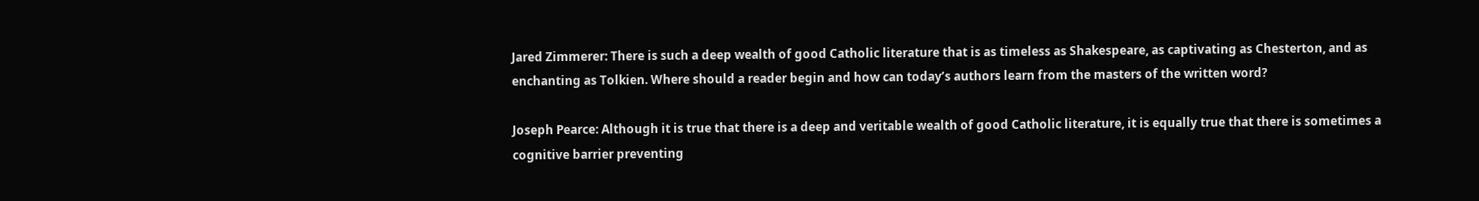Jared Zimmerer: There is such a deep wealth of good Catholic literature that is as timeless as Shakespeare, as captivating as Chesterton, and as enchanting as Tolkien. Where should a reader begin and how can today’s authors learn from the masters of the written word?

Joseph Pearce: Although it is true that there is a deep and veritable wealth of good Catholic literature, it is equally true that there is sometimes a cognitive barrier preventing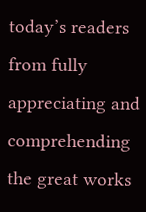today’s readers from fully appreciating and comprehending the great works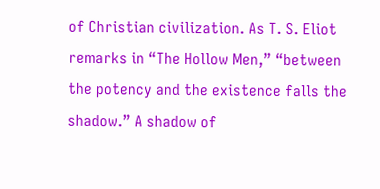of Christian civilization. As T. S. Eliot remarks in “The Hollow Men,” “between the potency and the existence falls the shadow.” A shadow of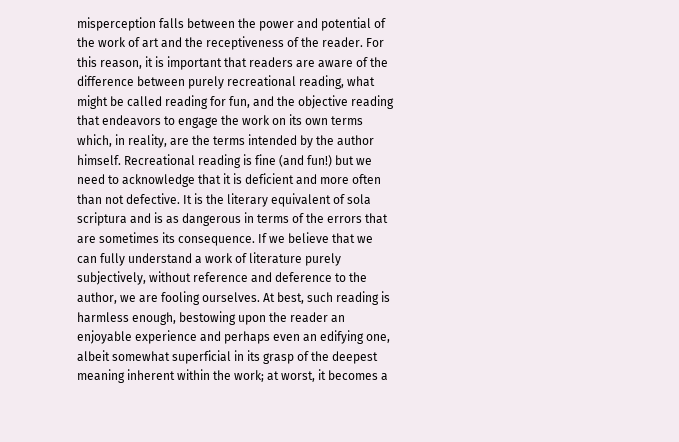misperception falls between the power and potential of the work of art and the receptiveness of the reader. For this reason, it is important that readers are aware of the difference between purely recreational reading, what might be called reading for fun, and the objective reading that endeavors to engage the work on its own terms which, in reality, are the terms intended by the author himself. Recreational reading is fine (and fun!) but we need to acknowledge that it is deficient and more often than not defective. It is the literary equivalent of sola scriptura and is as dangerous in terms of the errors that are sometimes its consequence. If we believe that we can fully understand a work of literature purely subjectively, without reference and deference to the author, we are fooling ourselves. At best, such reading is harmless enough, bestowing upon the reader an enjoyable experience and perhaps even an edifying one, albeit somewhat superficial in its grasp of the deepest meaning inherent within the work; at worst, it becomes a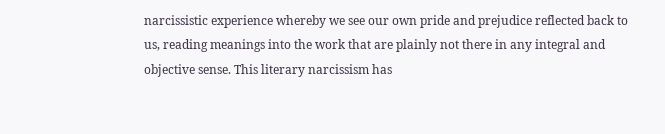narcissistic experience whereby we see our own pride and prejudice reflected back to us, reading meanings into the work that are plainly not there in any integral and objective sense. This literary narcissism has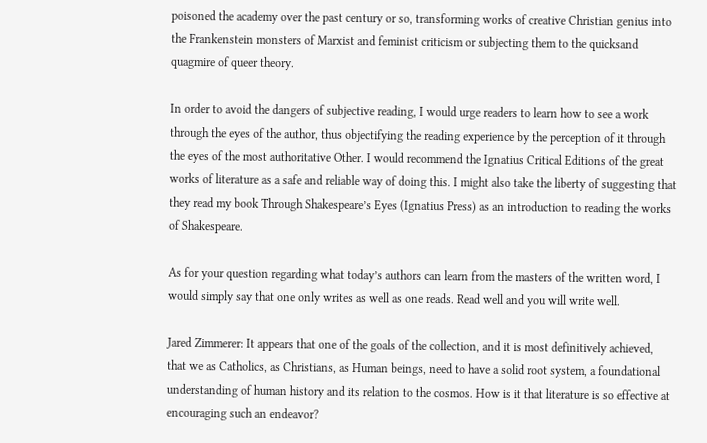poisoned the academy over the past century or so, transforming works of creative Christian genius into the Frankenstein monsters of Marxist and feminist criticism or subjecting them to the quicksand quagmire of queer theory.

In order to avoid the dangers of subjective reading, I would urge readers to learn how to see a work through the eyes of the author, thus objectifying the reading experience by the perception of it through the eyes of the most authoritative Other. I would recommend the Ignatius Critical Editions of the great works of literature as a safe and reliable way of doing this. I might also take the liberty of suggesting that they read my book Through Shakespeare’s Eyes (Ignatius Press) as an introduction to reading the works of Shakespeare.

As for your question regarding what today’s authors can learn from the masters of the written word, I would simply say that one only writes as well as one reads. Read well and you will write well.

Jared Zimmerer: It appears that one of the goals of the collection, and it is most definitively achieved, that we as Catholics, as Christians, as Human beings, need to have a solid root system, a foundational understanding of human history and its relation to the cosmos. How is it that literature is so effective at encouraging such an endeavor?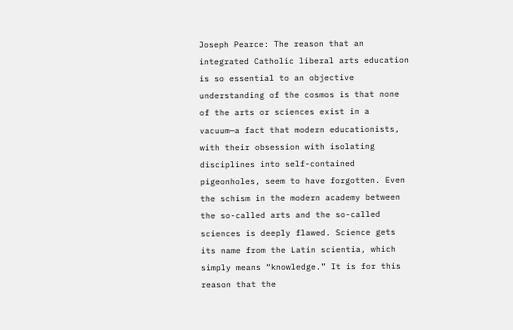Joseph Pearce: The reason that an integrated Catholic liberal arts education is so essential to an objective understanding of the cosmos is that none of the arts or sciences exist in a vacuum—a fact that modern educationists, with their obsession with isolating disciplines into self-contained pigeonholes, seem to have forgotten. Even the schism in the modern academy between the so-called arts and the so-called sciences is deeply flawed. Science gets its name from the Latin scientia, which simply means “knowledge.” It is for this reason that the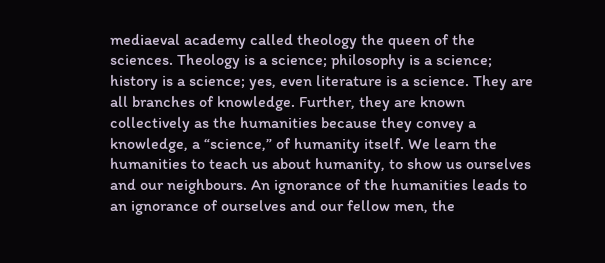mediaeval academy called theology the queen of the sciences. Theology is a science; philosophy is a science; history is a science; yes, even literature is a science. They are all branches of knowledge. Further, they are known collectively as the humanities because they convey a knowledge, a “science,” of humanity itself. We learn the humanities to teach us about humanity, to show us ourselves and our neighbours. An ignorance of the humanities leads to an ignorance of ourselves and our fellow men, the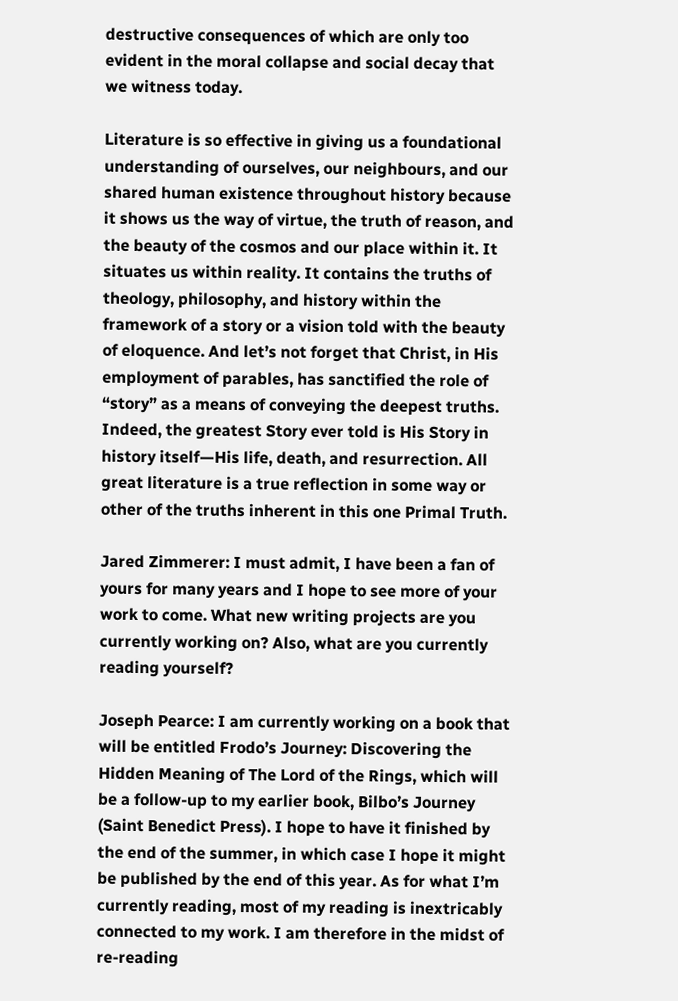destructive consequences of which are only too evident in the moral collapse and social decay that we witness today.

Literature is so effective in giving us a foundational understanding of ourselves, our neighbours, and our shared human existence throughout history because it shows us the way of virtue, the truth of reason, and the beauty of the cosmos and our place within it. It situates us within reality. It contains the truths of theology, philosophy, and history within the framework of a story or a vision told with the beauty of eloquence. And let’s not forget that Christ, in His employment of parables, has sanctified the role of “story” as a means of conveying the deepest truths. Indeed, the greatest Story ever told is His Story in history itself—His life, death, and resurrection. All great literature is a true reflection in some way or other of the truths inherent in this one Primal Truth.

Jared Zimmerer: I must admit, I have been a fan of yours for many years and I hope to see more of your work to come. What new writing projects are you currently working on? Also, what are you currently reading yourself?

Joseph Pearce: I am currently working on a book that will be entitled Frodo’s Journey: Discovering the Hidden Meaning of The Lord of the Rings, which will be a follow-up to my earlier book, Bilbo’s Journey (Saint Benedict Press). I hope to have it finished by the end of the summer, in which case I hope it might be published by the end of this year. As for what I’m currently reading, most of my reading is inextricably connected to my work. I am therefore in the midst of re-reading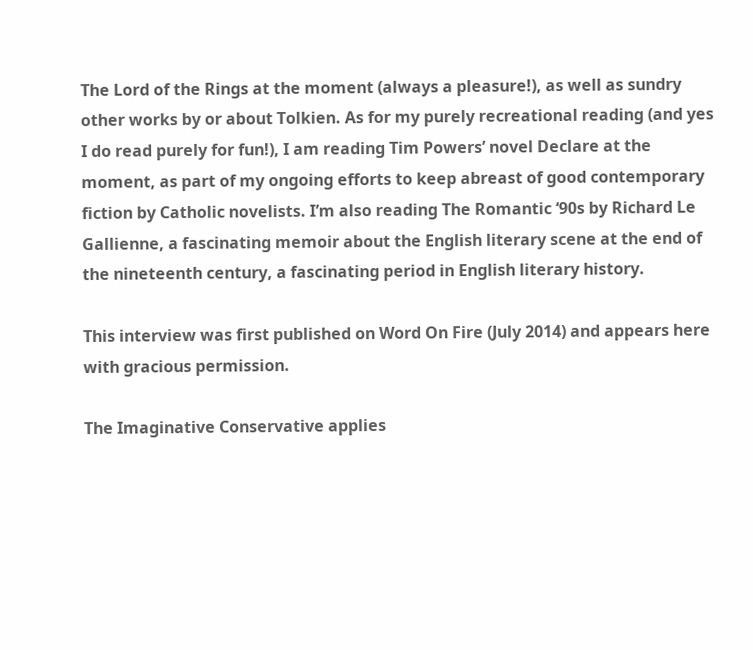The Lord of the Rings at the moment (always a pleasure!), as well as sundry other works by or about Tolkien. As for my purely recreational reading (and yes I do read purely for fun!), I am reading Tim Powers’ novel Declare at the moment, as part of my ongoing efforts to keep abreast of good contemporary fiction by Catholic novelists. I’m also reading The Romantic ‘90s by Richard Le Gallienne, a fascinating memoir about the English literary scene at the end of the nineteenth century, a fascinating period in English literary history.

This interview was first published on Word On Fire (July 2014) and appears here with gracious permission.

The Imaginative Conservative applies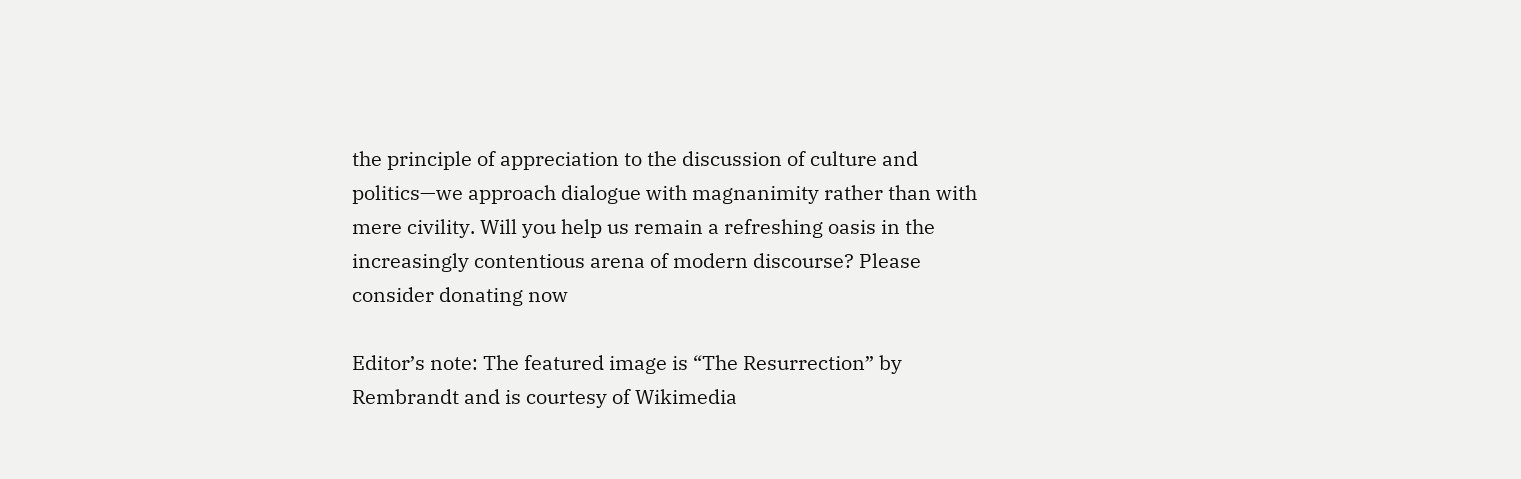the principle of appreciation to the discussion of culture and politics—we approach dialogue with magnanimity rather than with mere civility. Will you help us remain a refreshing oasis in the increasingly contentious arena of modern discourse? Please consider donating now

Editor’s note: The featured image is “The Resurrection” by Rembrandt and is courtesy of Wikimedia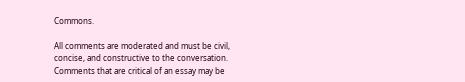Commons.

All comments are moderated and must be civil, concise, and constructive to the conversation. Comments that are critical of an essay may be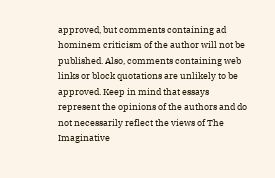approved, but comments containing ad hominem criticism of the author will not be published. Also, comments containing web links or block quotations are unlikely to be approved. Keep in mind that essays represent the opinions of the authors and do not necessarily reflect the views of The Imaginative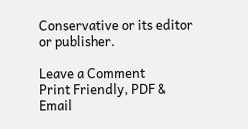Conservative or its editor or publisher.

Leave a Comment
Print Friendly, PDF & Email